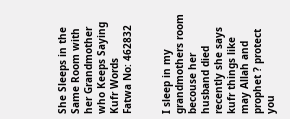She Sleeps in the Same Room with her Grandmother who Keeps Saying Kufr Words
Fatwa No: 462832


I sleep in my grandmothers room becouse her husband died recently she says kufr things like may Allah and prophet ? protect you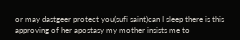or may dastgeer protect you(sufi saint)can I sleep there is this approving of her apostasy my mother insists me to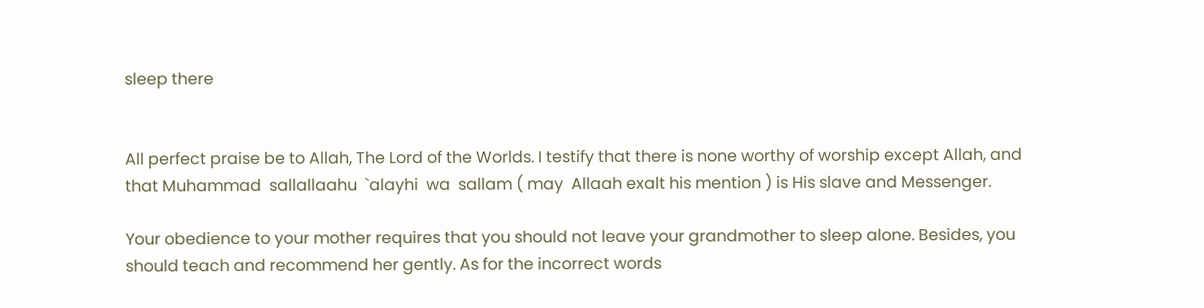sleep there


All perfect praise be to Allah, The Lord of the Worlds. I testify that there is none worthy of worship except Allah, and that Muhammad  sallallaahu  `alayhi  wa  sallam ( may  Allaah exalt his mention ) is His slave and Messenger.

Your obedience to your mother requires that you should not leave your grandmother to sleep alone. Besides, you should teach and recommend her gently. As for the incorrect words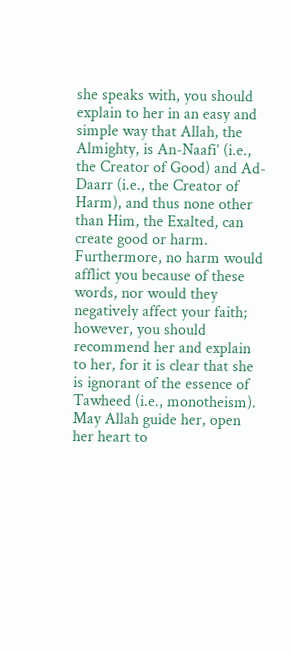she speaks with, you should explain to her in an easy and simple way that Allah, the Almighty, is An-Naafi’ (i.e., the Creator of Good) and Ad-Daarr (i.e., the Creator of Harm), and thus none other than Him, the Exalted, can create good or harm. Furthermore, no harm would afflict you because of these words, nor would they negatively affect your faith; however, you should recommend her and explain to her, for it is clear that she is ignorant of the essence of Tawheed (i.e., monotheism). May Allah guide her, open her heart to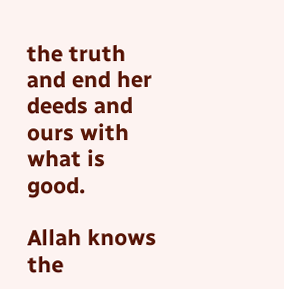the truth and end her deeds and ours with what is good.

Allah knows the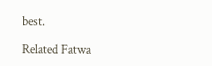best.

Related Fatwa